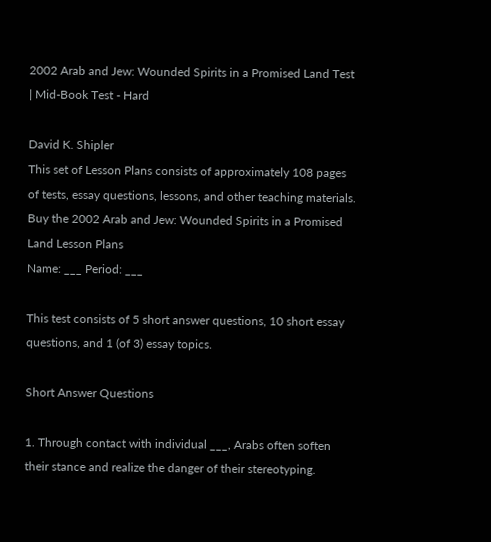2002 Arab and Jew: Wounded Spirits in a Promised Land Test | Mid-Book Test - Hard

David K. Shipler
This set of Lesson Plans consists of approximately 108 pages of tests, essay questions, lessons, and other teaching materials.
Buy the 2002 Arab and Jew: Wounded Spirits in a Promised Land Lesson Plans
Name: ___ Period: ___

This test consists of 5 short answer questions, 10 short essay questions, and 1 (of 3) essay topics.

Short Answer Questions

1. Through contact with individual ___, Arabs often soften their stance and realize the danger of their stereotyping.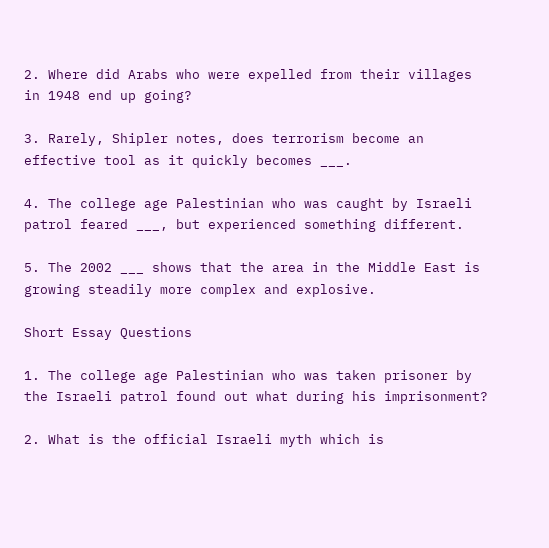2. Where did Arabs who were expelled from their villages in 1948 end up going?

3. Rarely, Shipler notes, does terrorism become an effective tool as it quickly becomes ___.

4. The college age Palestinian who was caught by Israeli patrol feared ___, but experienced something different.

5. The 2002 ___ shows that the area in the Middle East is growing steadily more complex and explosive.

Short Essay Questions

1. The college age Palestinian who was taken prisoner by the Israeli patrol found out what during his imprisonment?

2. What is the official Israeli myth which is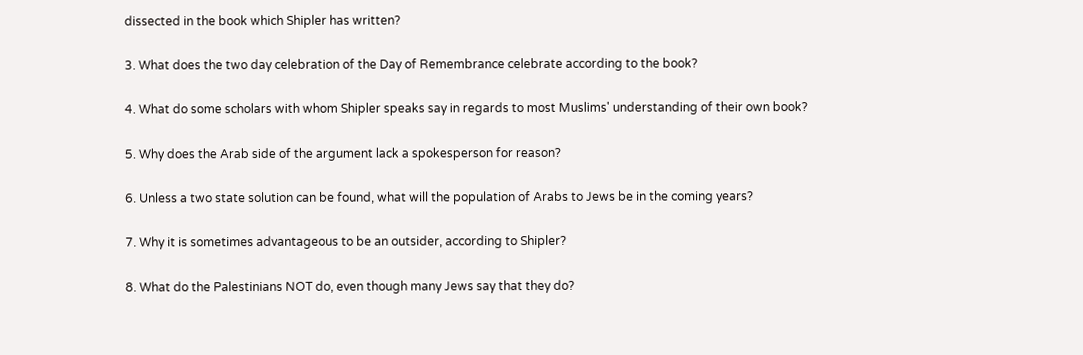dissected in the book which Shipler has written?

3. What does the two day celebration of the Day of Remembrance celebrate according to the book?

4. What do some scholars with whom Shipler speaks say in regards to most Muslims' understanding of their own book?

5. Why does the Arab side of the argument lack a spokesperson for reason?

6. Unless a two state solution can be found, what will the population of Arabs to Jews be in the coming years?

7. Why it is sometimes advantageous to be an outsider, according to Shipler?

8. What do the Palestinians NOT do, even though many Jews say that they do?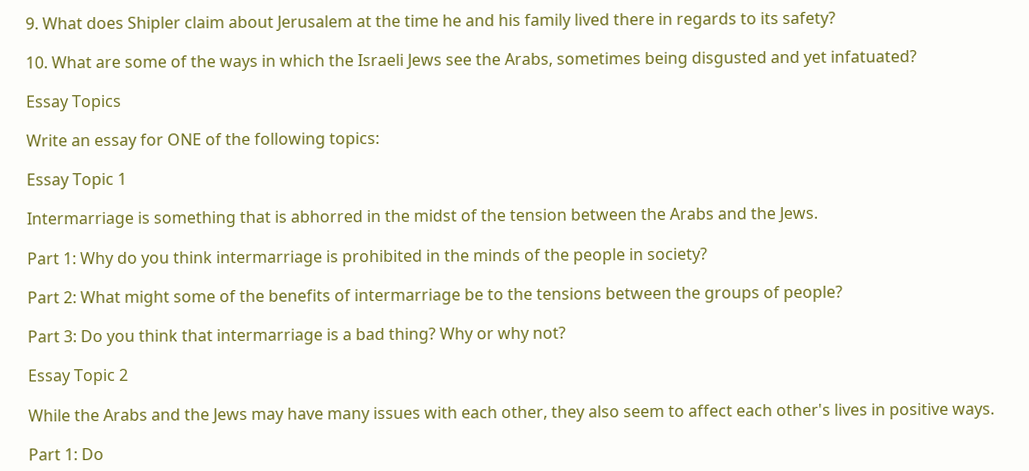9. What does Shipler claim about Jerusalem at the time he and his family lived there in regards to its safety?

10. What are some of the ways in which the Israeli Jews see the Arabs, sometimes being disgusted and yet infatuated?

Essay Topics

Write an essay for ONE of the following topics:

Essay Topic 1

Intermarriage is something that is abhorred in the midst of the tension between the Arabs and the Jews.

Part 1: Why do you think intermarriage is prohibited in the minds of the people in society?

Part 2: What might some of the benefits of intermarriage be to the tensions between the groups of people?

Part 3: Do you think that intermarriage is a bad thing? Why or why not?

Essay Topic 2

While the Arabs and the Jews may have many issues with each other, they also seem to affect each other's lives in positive ways.

Part 1: Do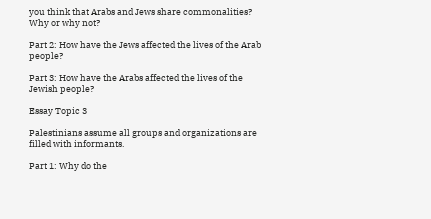you think that Arabs and Jews share commonalities? Why or why not?

Part 2: How have the Jews affected the lives of the Arab people?

Part 3: How have the Arabs affected the lives of the Jewish people?

Essay Topic 3

Palestinians assume all groups and organizations are filled with informants.

Part 1: Why do the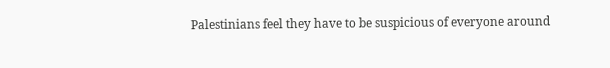Palestinians feel they have to be suspicious of everyone around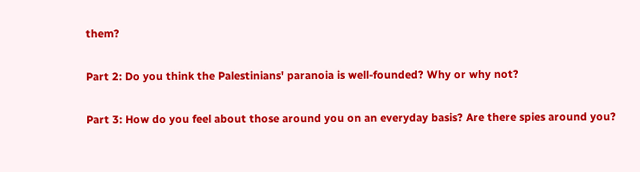them?

Part 2: Do you think the Palestinians' paranoia is well-founded? Why or why not?

Part 3: How do you feel about those around you on an everyday basis? Are there spies around you?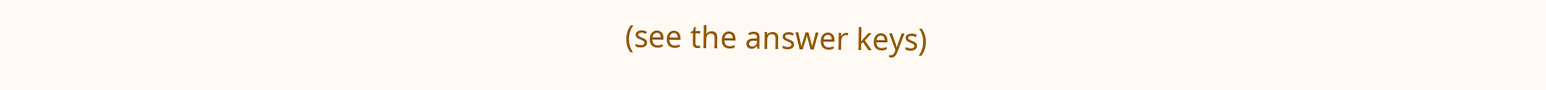(see the answer keys)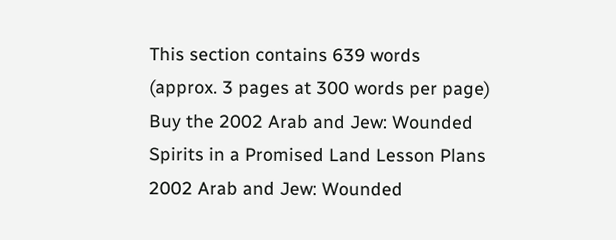This section contains 639 words
(approx. 3 pages at 300 words per page)
Buy the 2002 Arab and Jew: Wounded Spirits in a Promised Land Lesson Plans
2002 Arab and Jew: Wounded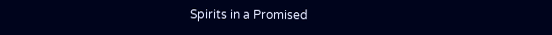Spirits in a Promised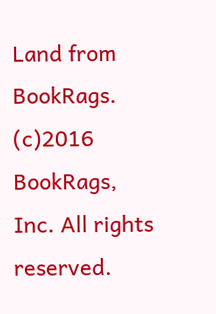Land from BookRags. (c)2016 BookRags, Inc. All rights reserved.